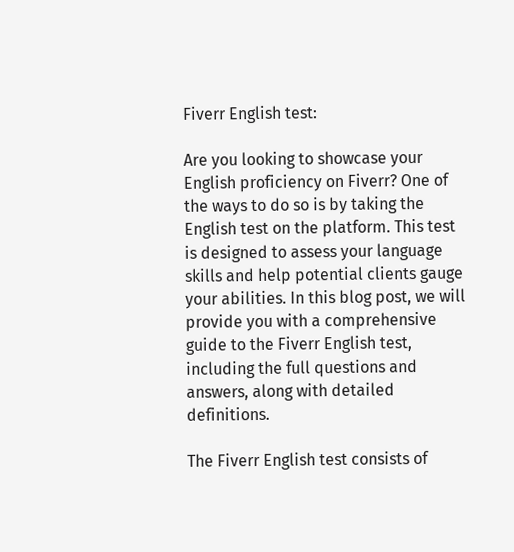Fiverr English test:

Are you looking to showcase your English proficiency on Fiverr? One of the ways to do so is by taking the English test on the platform. This test is designed to assess your language skills and help potential clients gauge your abilities. In this blog post, we will provide you with a comprehensive guide to the Fiverr English test, including the full questions and answers, along with detailed definitions.

The Fiverr English test consists of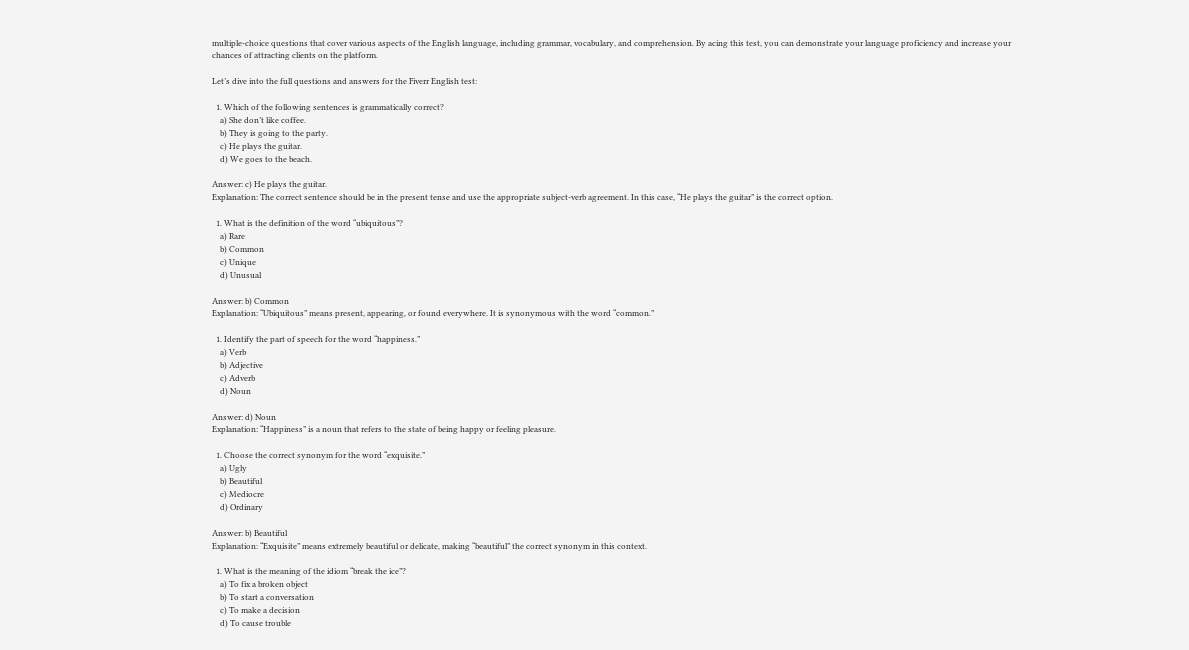multiple-choice questions that cover various aspects of the English language, including grammar, vocabulary, and comprehension. By acing this test, you can demonstrate your language proficiency and increase your chances of attracting clients on the platform.

Let’s dive into the full questions and answers for the Fiverr English test:

  1. Which of the following sentences is grammatically correct?
    a) She don’t like coffee.
    b) They is going to the party.
    c) He plays the guitar.
    d) We goes to the beach.

Answer: c) He plays the guitar.
Explanation: The correct sentence should be in the present tense and use the appropriate subject-verb agreement. In this case, “He plays the guitar” is the correct option.

  1. What is the definition of the word “ubiquitous”?
    a) Rare
    b) Common
    c) Unique
    d) Unusual

Answer: b) Common
Explanation: “Ubiquitous” means present, appearing, or found everywhere. It is synonymous with the word “common.”

  1. Identify the part of speech for the word “happiness.”
    a) Verb
    b) Adjective
    c) Adverb
    d) Noun

Answer: d) Noun
Explanation: “Happiness” is a noun that refers to the state of being happy or feeling pleasure.

  1. Choose the correct synonym for the word “exquisite.”
    a) Ugly
    b) Beautiful
    c) Mediocre
    d) Ordinary

Answer: b) Beautiful
Explanation: “Exquisite” means extremely beautiful or delicate, making “beautiful” the correct synonym in this context.

  1. What is the meaning of the idiom “break the ice”?
    a) To fix a broken object
    b) To start a conversation
    c) To make a decision
    d) To cause trouble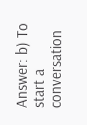Answer: b) To start a conversation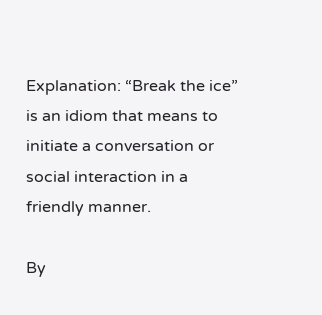Explanation: “Break the ice” is an idiom that means to initiate a conversation or social interaction in a friendly manner.

By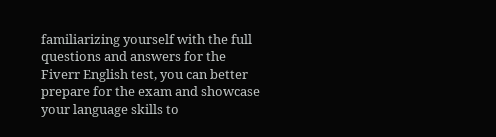familiarizing yourself with the full questions and answers for the Fiverr English test, you can better prepare for the exam and showcase your language skills to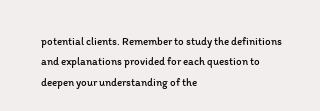potential clients. Remember to study the definitions and explanations provided for each question to deepen your understanding of the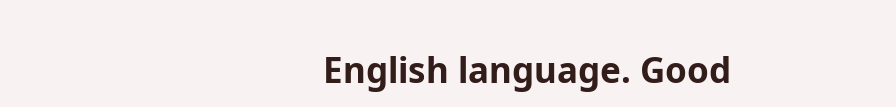English language. Good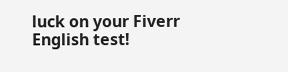luck on your Fiverr English test!